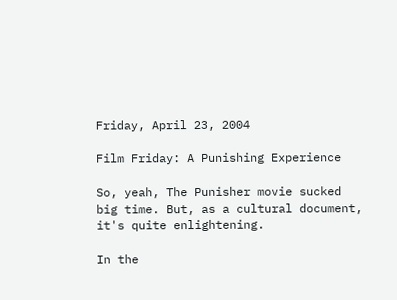Friday, April 23, 2004

Film Friday: A Punishing Experience

So, yeah, The Punisher movie sucked big time. But, as a cultural document, it's quite enlightening.

In the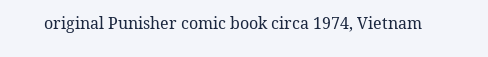original Punisher comic book circa 1974, Vietnam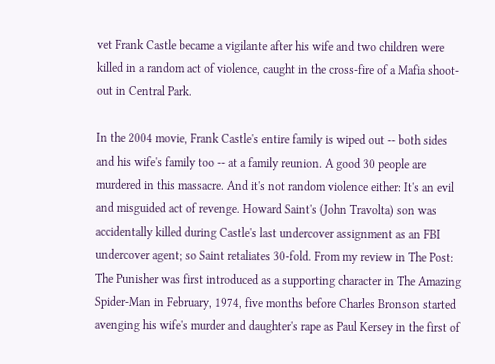vet Frank Castle became a vigilante after his wife and two children were killed in a random act of violence, caught in the cross-fire of a Mafia shoot-out in Central Park.

In the 2004 movie, Frank Castle's entire family is wiped out -- both sides and his wife's family too -- at a family reunion. A good 30 people are murdered in this massacre. And it's not random violence either: It's an evil and misguided act of revenge. Howard Saint's (John Travolta) son was accidentally killed during Castle's last undercover assignment as an FBI undercover agent; so Saint retaliates 30-fold. From my review in The Post:
The Punisher was first introduced as a supporting character in The Amazing Spider-Man in February, 1974, five months before Charles Bronson started avenging his wife's murder and daughter's rape as Paul Kersey in the first of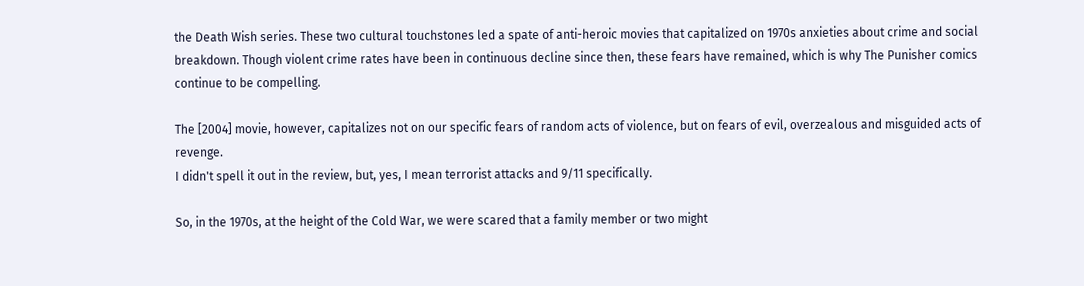the Death Wish series. These two cultural touchstones led a spate of anti-heroic movies that capitalized on 1970s anxieties about crime and social breakdown. Though violent crime rates have been in continuous decline since then, these fears have remained, which is why The Punisher comics continue to be compelling.

The [2004] movie, however, capitalizes not on our specific fears of random acts of violence, but on fears of evil, overzealous and misguided acts of revenge.
I didn't spell it out in the review, but, yes, I mean terrorist attacks and 9/11 specifically.

So, in the 1970s, at the height of the Cold War, we were scared that a family member or two might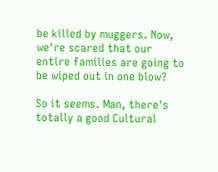be killed by muggers. Now, we're scared that our entire families are going to be wiped out in one blow?

So it seems. Man, there's totally a good Cultural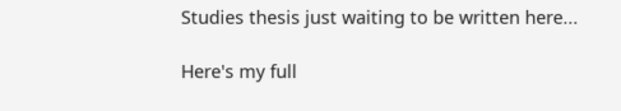Studies thesis just waiting to be written here...

Here's my full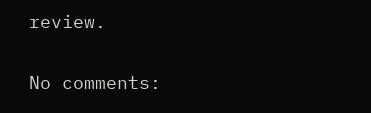review.

No comments: